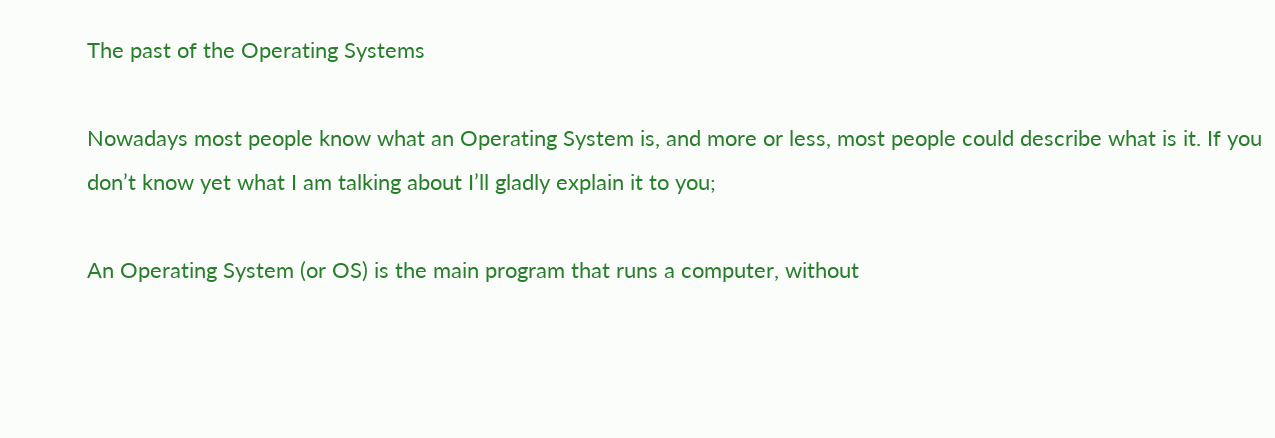The past of the Operating Systems

Nowadays most people know what an Operating System is, and more or less, most people could describe what is it. If you don’t know yet what I am talking about I’ll gladly explain it to you;

An Operating System (or OS) is the main program that runs a computer, without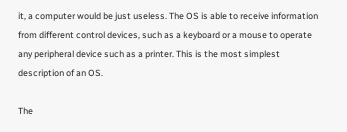it, a computer would be just useless. The OS is able to receive information from different control devices, such as a keyboard or a mouse to operate any peripheral device such as a printer. This is the most simplest description of an OS.

The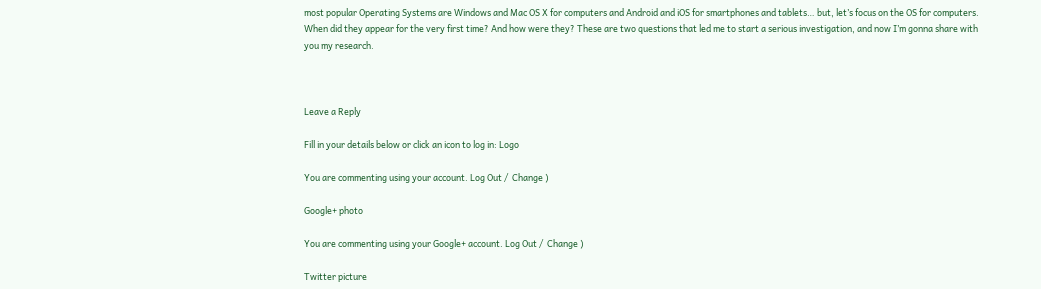most popular Operating Systems are Windows and Mac OS X for computers and Android and iOS for smartphones and tablets… but, let’s focus on the OS for computers. When did they appear for the very first time? And how were they? These are two questions that led me to start a serious investigation, and now I’m gonna share with you my research.



Leave a Reply

Fill in your details below or click an icon to log in: Logo

You are commenting using your account. Log Out /  Change )

Google+ photo

You are commenting using your Google+ account. Log Out /  Change )

Twitter picture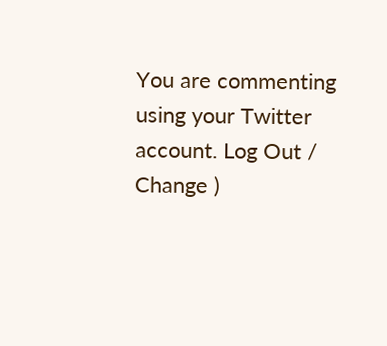You are commenting using your Twitter account. Log Out /  Change )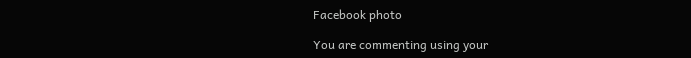Facebook photo

You are commenting using your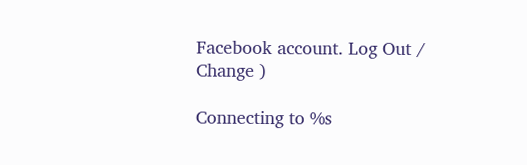Facebook account. Log Out /  Change )

Connecting to %s